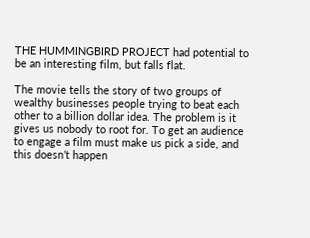THE HUMMINGBIRD PROJECT had potential to be an interesting film, but falls flat.

The movie tells the story of two groups of wealthy businesses people trying to beat each other to a billion dollar idea. The problem is it gives us nobody to root for. To get an audience to engage a film must make us pick a side, and this doesn’t happen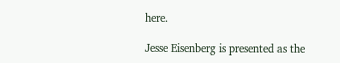here.

Jesse Eisenberg is presented as the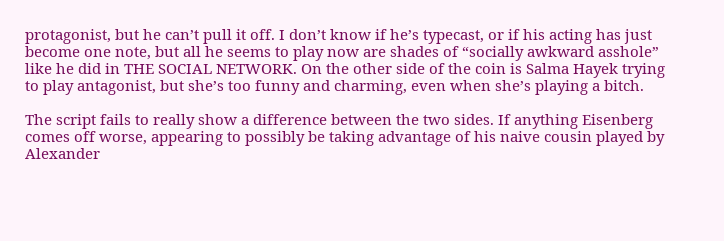protagonist, but he can’t pull it off. I don’t know if he’s typecast, or if his acting has just become one note, but all he seems to play now are shades of “socially awkward asshole” like he did in THE SOCIAL NETWORK. On the other side of the coin is Salma Hayek trying to play antagonist, but she’s too funny and charming, even when she’s playing a bitch.

The script fails to really show a difference between the two sides. If anything Eisenberg comes off worse, appearing to possibly be taking advantage of his naive cousin played by Alexander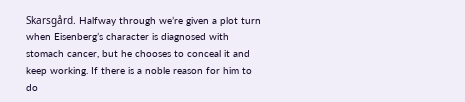Skarsgård. Halfway through we’re given a plot turn when Eisenberg’s character is diagnosed with stomach cancer, but he chooses to conceal it and keep working. If there is a noble reason for him to do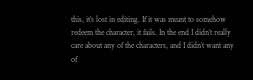this, it’s lost in editing. If it was meant to somehow redeem the character, it fails. In the end I didn’t really care about any of the characters, and I didn’t want any of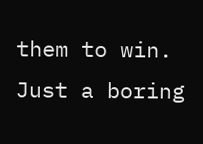them to win. Just a boring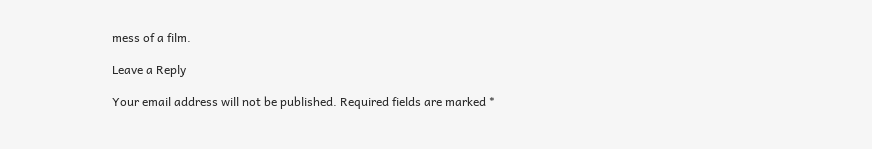mess of a film.

Leave a Reply

Your email address will not be published. Required fields are marked *